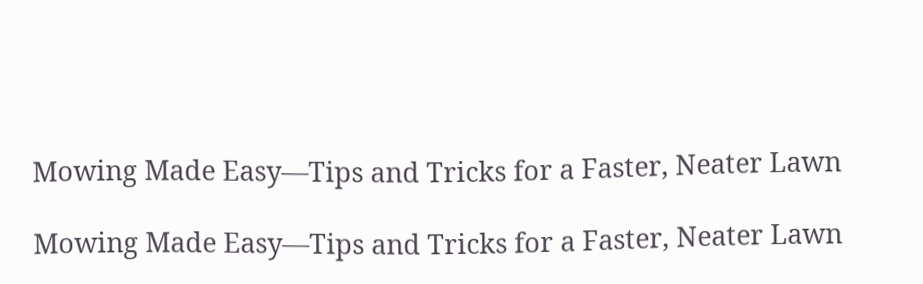Mowing Made Easy—Tips and Tricks for a Faster, Neater Lawn

Mowing Made Easy—Tips and Tricks for a Faster, Neater Lawn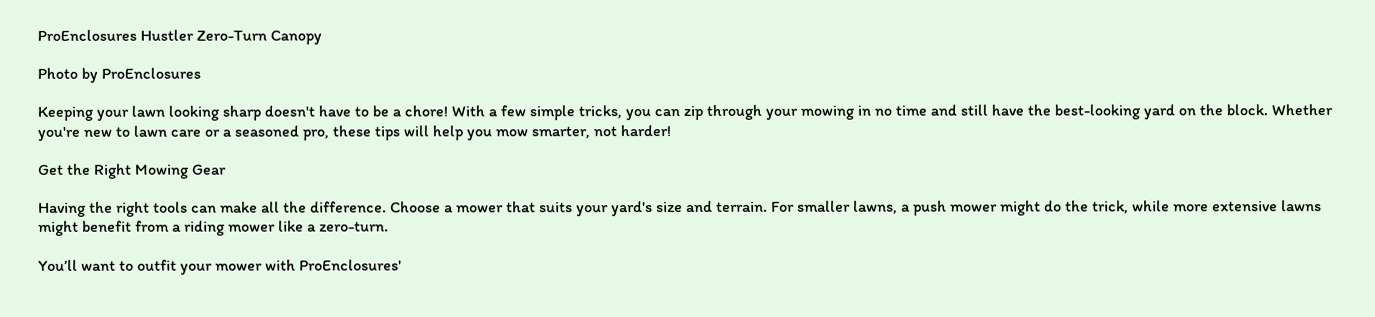ProEnclosures Hustler Zero-Turn Canopy

Photo by ProEnclosures

Keeping your lawn looking sharp doesn't have to be a chore! With a few simple tricks, you can zip through your mowing in no time and still have the best-looking yard on the block. Whether you're new to lawn care or a seasoned pro, these tips will help you mow smarter, not harder!

Get the Right Mowing Gear

Having the right tools can make all the difference. Choose a mower that suits your yard's size and terrain. For smaller lawns, a push mower might do the trick, while more extensive lawns might benefit from a riding mower like a zero-turn.

You’ll want to outfit your mower with ProEnclosures'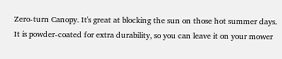Zero-turn Canopy. It's great at blocking the sun on those hot summer days. It is powder-coated for extra durability, so you can leave it on your mower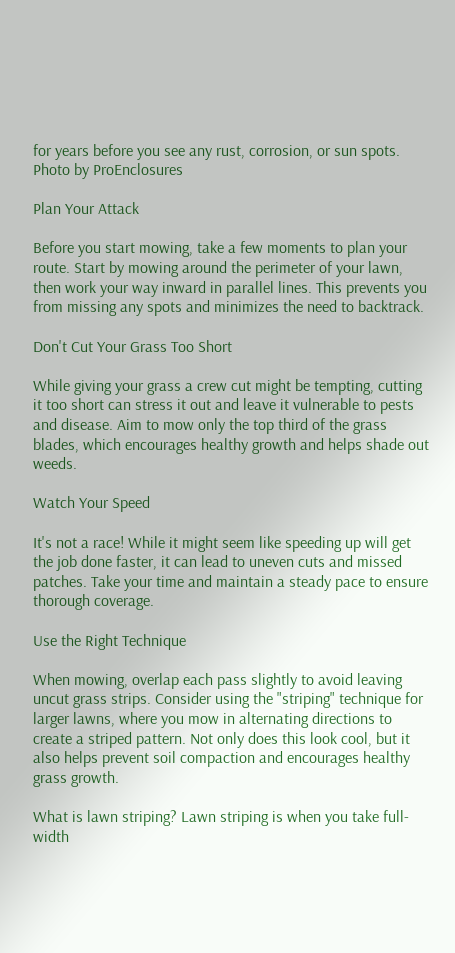for years before you see any rust, corrosion, or sun spots. Photo by ProEnclosures

Plan Your Attack

Before you start mowing, take a few moments to plan your route. Start by mowing around the perimeter of your lawn, then work your way inward in parallel lines. This prevents you from missing any spots and minimizes the need to backtrack.

Don't Cut Your Grass Too Short

While giving your grass a crew cut might be tempting, cutting it too short can stress it out and leave it vulnerable to pests and disease. Aim to mow only the top third of the grass blades, which encourages healthy growth and helps shade out weeds.

Watch Your Speed

It's not a race! While it might seem like speeding up will get the job done faster, it can lead to uneven cuts and missed patches. Take your time and maintain a steady pace to ensure thorough coverage.

Use the Right Technique

When mowing, overlap each pass slightly to avoid leaving uncut grass strips. Consider using the "striping" technique for larger lawns, where you mow in alternating directions to create a striped pattern. Not only does this look cool, but it also helps prevent soil compaction and encourages healthy grass growth.

What is lawn striping? Lawn striping is when you take full-width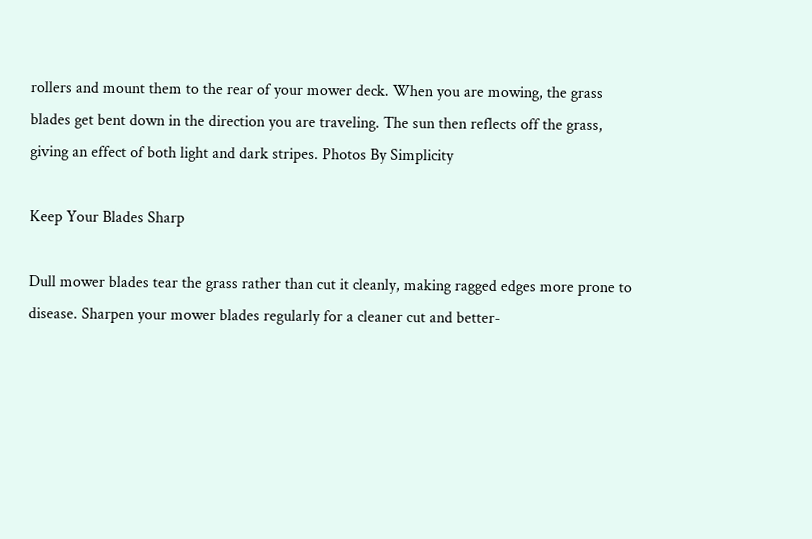rollers and mount them to the rear of your mower deck. When you are mowing, the grass blades get bent down in the direction you are traveling. The sun then reflects off the grass, giving an effect of both light and dark stripes. Photos By Simplicity

Keep Your Blades Sharp

Dull mower blades tear the grass rather than cut it cleanly, making ragged edges more prone to disease. Sharpen your mower blades regularly for a cleaner cut and better-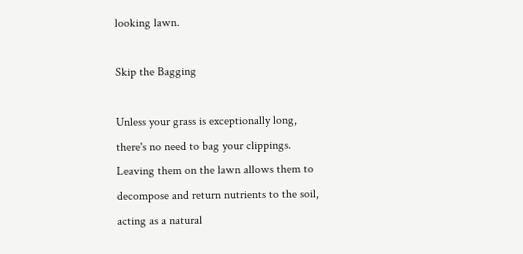looking lawn.

Skip the Bagging

Unless your grass is exceptionally long, there's no need to bag your clippings. Leaving them on the lawn allows them to decompose and return nutrients to the soil, acting as a natural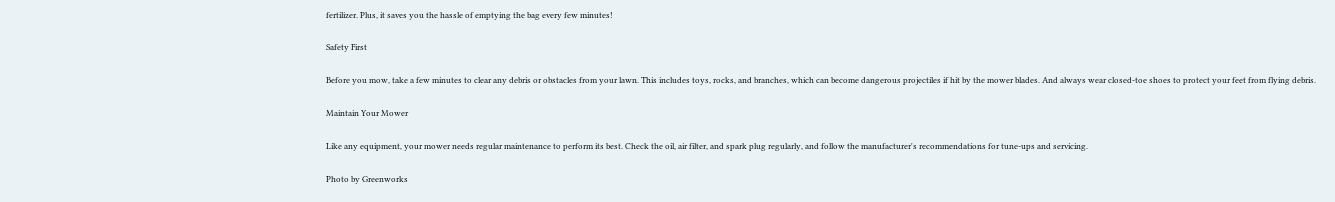fertilizer. Plus, it saves you the hassle of emptying the bag every few minutes!

Safety First

Before you mow, take a few minutes to clear any debris or obstacles from your lawn. This includes toys, rocks, and branches, which can become dangerous projectiles if hit by the mower blades. And always wear closed-toe shoes to protect your feet from flying debris.

Maintain Your Mower

Like any equipment, your mower needs regular maintenance to perform its best. Check the oil, air filter, and spark plug regularly, and follow the manufacturer's recommendations for tune-ups and servicing.

Photo by Greenworks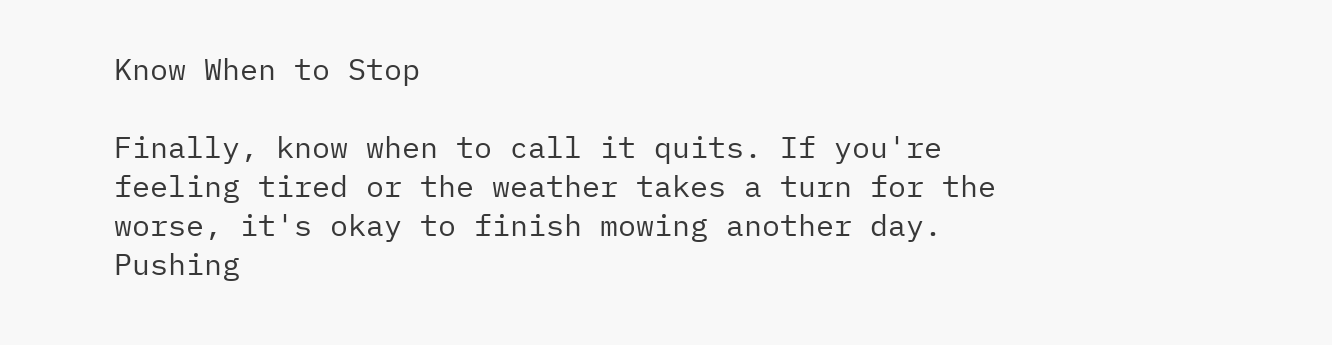Know When to Stop

Finally, know when to call it quits. If you're feeling tired or the weather takes a turn for the worse, it's okay to finish mowing another day. Pushing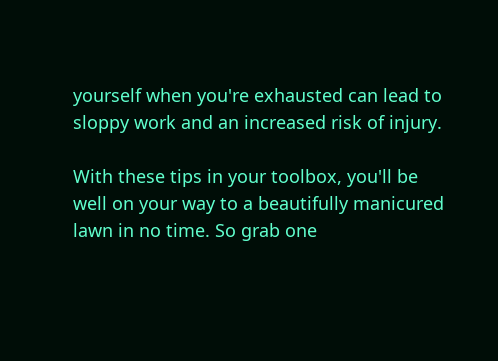yourself when you're exhausted can lead to sloppy work and an increased risk of injury.

With these tips in your toolbox, you'll be well on your way to a beautifully manicured lawn in no time. So grab one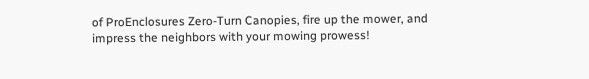of ProEnclosures Zero-Turn Canopies, fire up the mower, and impress the neighbors with your mowing prowess!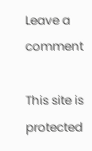Leave a comment

This site is protected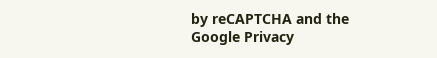by reCAPTCHA and the Google Privacy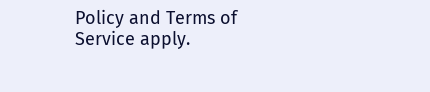Policy and Terms of Service apply.